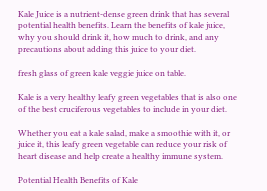Kale Juice is a nutrient-dense green drink that has several potential health benefits. Learn the benefits of kale juice, why you should drink it, how much to drink, and any precautions about adding this juice to your diet.

fresh glass of green kale veggie juice on table.

Kale is a very healthy leafy green vegetables that is also one of the best cruciferous vegetables to include in your diet.

Whether you eat a kale salad, make a smoothie with it, or juice it, this leafy green vegetable can reduce your risk of heart disease and help create a healthy immune system.

Potential Health Benefits of Kale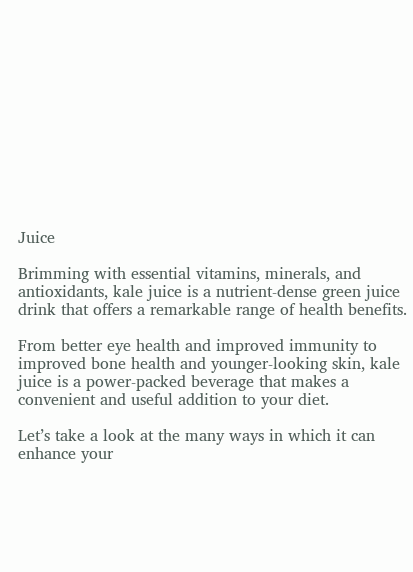Juice

Brimming with essential vitamins, minerals, and antioxidants, kale juice is a nutrient-dense green juice drink that offers a remarkable range of health benefits.

From better eye health and improved immunity to improved bone health and younger-looking skin, kale juice is a power-packed beverage that makes a convenient and useful addition to your diet.

Let’s take a look at the many ways in which it can enhance your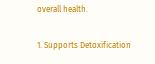overall health.

1. Supports Detoxification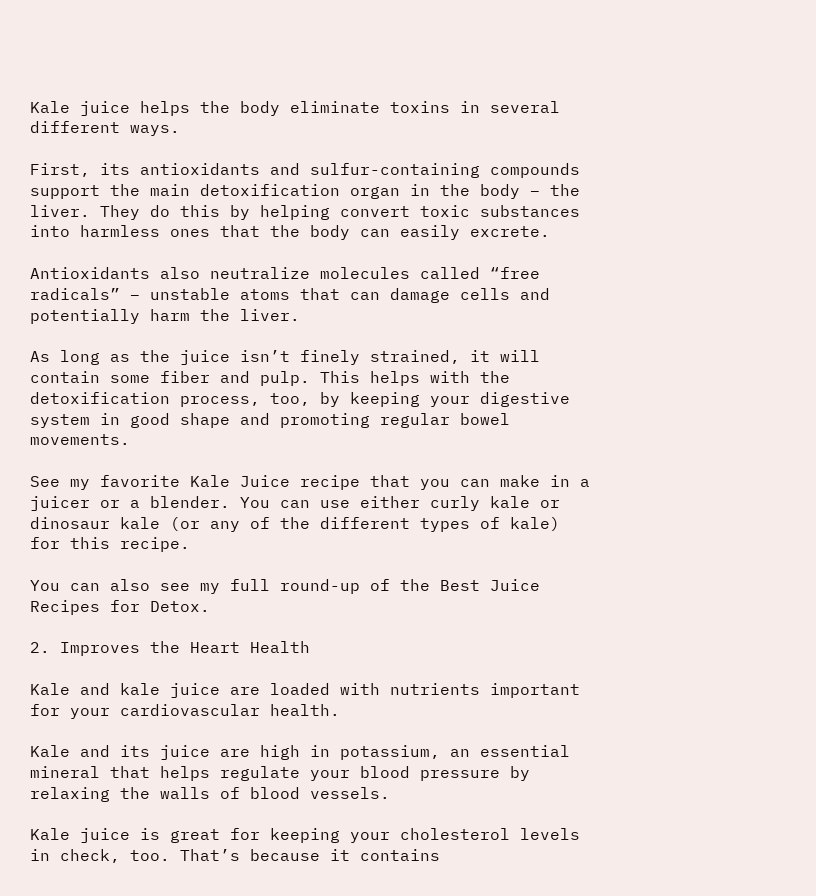Kale juice helps the body eliminate toxins in several different ways.

First, its antioxidants and sulfur-containing compounds support the main detoxification organ in the body – the liver. They do this by helping convert toxic substances into harmless ones that the body can easily excrete.

Antioxidants also neutralize molecules called “free radicals” – unstable atoms that can damage cells and potentially harm the liver.

As long as the juice isn’t finely strained, it will contain some fiber and pulp. This helps with the detoxification process, too, by keeping your digestive system in good shape and promoting regular bowel movements.

See my favorite Kale Juice recipe that you can make in a juicer or a blender. You can use either curly kale or dinosaur kale (or any of the different types of kale) for this recipe.

You can also see my full round-up of the Best Juice Recipes for Detox.

2. Improves the Heart Health

Kale and kale juice are loaded with nutrients important for your cardiovascular health.

Kale and its juice are high in potassium, an essential mineral that helps regulate your blood pressure by relaxing the walls of blood vessels.

Kale juice is great for keeping your cholesterol levels in check, too. That’s because it contains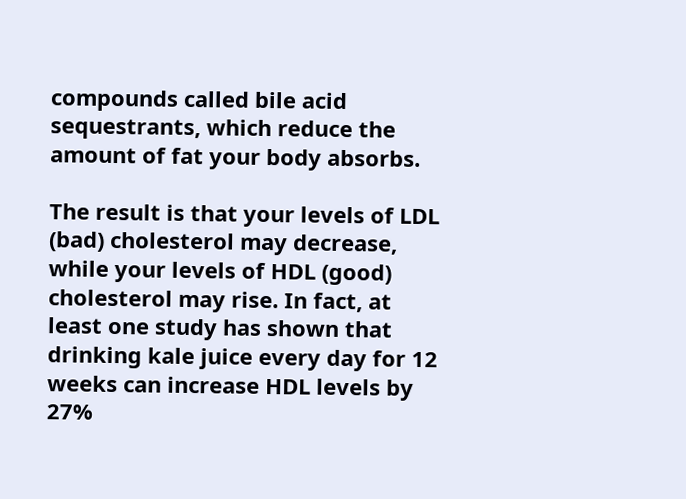compounds called bile acid sequestrants, which reduce the amount of fat your body absorbs.

The result is that your levels of LDL (bad) cholesterol may decrease, while your levels of HDL (good) cholesterol may rise. In fact, at least one study has shown that drinking kale juice every day for 12 weeks can increase HDL levels by 27%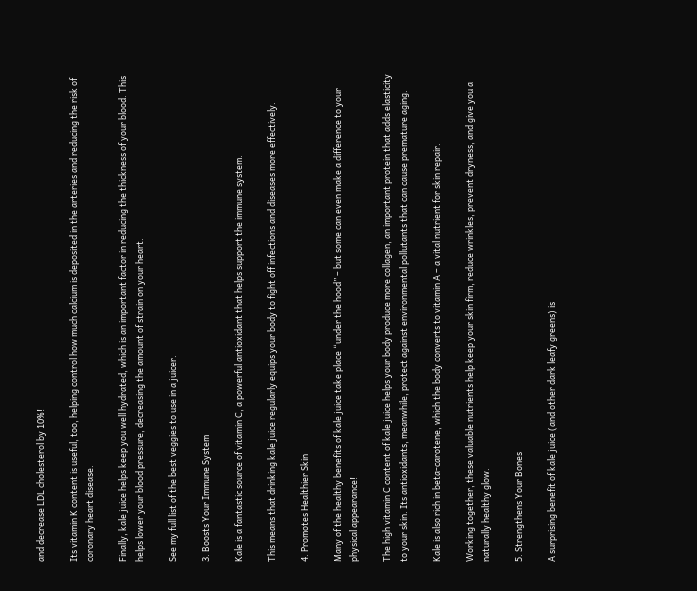and decrease LDL cholesterol by 10%!

Its vitamin K content is useful, too, helping control how much calcium is deposited in the arteries and reducing the risk of coronary heart disease.

Finally, kale juice helps keep you well hydrated, which is an important factor in reducing the thickness of your blood. This helps lower your blood pressure, decreasing the amount of strain on your heart.

See my full list of the best veggies to use in a juicer.

3. Boosts Your Immune System

Kale is a fantastic source of vitamin C, a powerful antioxidant that helps support the immune system.

This means that drinking kale juice regularly equips your body to fight off infections and diseases more effectively.

4. Promotes Healthier Skin

Many of the healthy benefits of kale juice take place “under the hood” – but some can even make a difference to your physical appearance!

The high vitamin C content of kale juice helps your body produce more collagen, an important protein that adds elasticity to your skin. Its antioxidants, meanwhile, protect against environmental pollutants that can cause premature aging.

Kale is also rich in beta-carotene, which the body converts to vitamin A – a vital nutrient for skin repair.

Working together, these valuable nutrients help keep your skin firm, reduce wrinkles, prevent dryness, and give you a naturally healthy glow.

5. Strengthens Your Bones

A surprising benefit of kale juice (and other dark leafy greens) is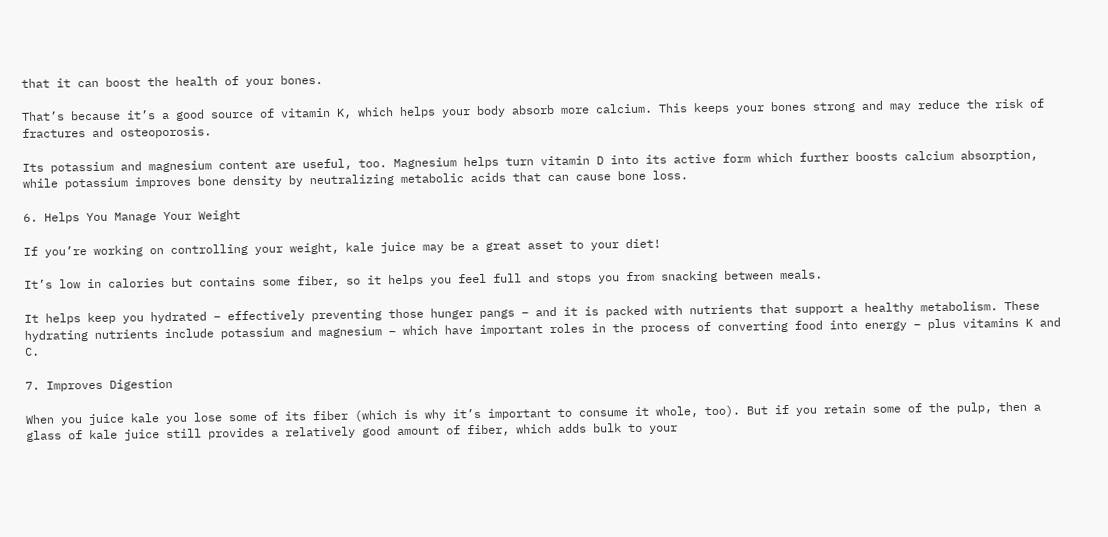that it can boost the health of your bones.

That’s because it’s a good source of vitamin K, which helps your body absorb more calcium. This keeps your bones strong and may reduce the risk of fractures and osteoporosis.

Its potassium and magnesium content are useful, too. Magnesium helps turn vitamin D into its active form which further boosts calcium absorption, while potassium improves bone density by neutralizing metabolic acids that can cause bone loss.

6. Helps You Manage Your Weight

If you’re working on controlling your weight, kale juice may be a great asset to your diet!

It’s low in calories but contains some fiber, so it helps you feel full and stops you from snacking between meals.

It helps keep you hydrated – effectively preventing those hunger pangs – and it is packed with nutrients that support a healthy metabolism. These hydrating nutrients include potassium and magnesium – which have important roles in the process of converting food into energy – plus vitamins K and C.

7. Improves Digestion

When you juice kale you lose some of its fiber (which is why it’s important to consume it whole, too). But if you retain some of the pulp, then a glass of kale juice still provides a relatively good amount of fiber, which adds bulk to your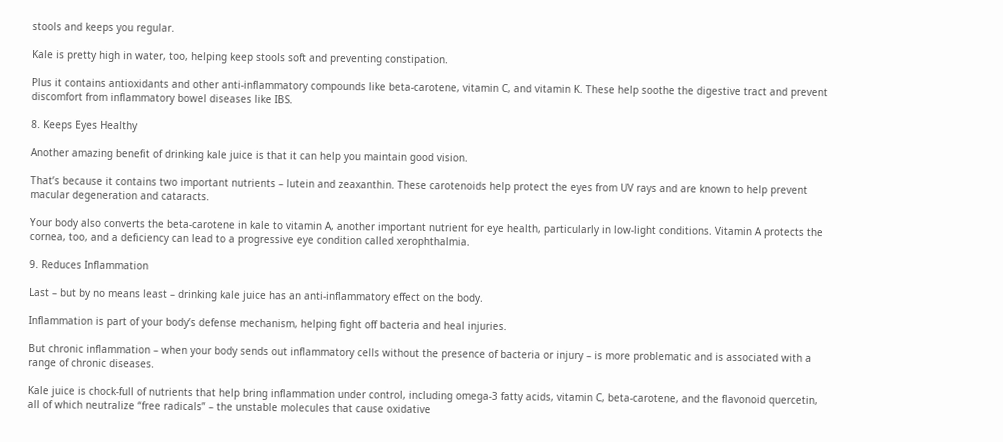stools and keeps you regular.

Kale is pretty high in water, too, helping keep stools soft and preventing constipation.

Plus it contains antioxidants and other anti-inflammatory compounds like beta-carotene, vitamin C, and vitamin K. These help soothe the digestive tract and prevent discomfort from inflammatory bowel diseases like IBS.

8. Keeps Eyes Healthy

Another amazing benefit of drinking kale juice is that it can help you maintain good vision.

That’s because it contains two important nutrients – lutein and zeaxanthin. These carotenoids help protect the eyes from UV rays and are known to help prevent macular degeneration and cataracts.

Your body also converts the beta-carotene in kale to vitamin A, another important nutrient for eye health, particularly in low-light conditions. Vitamin A protects the cornea, too, and a deficiency can lead to a progressive eye condition called xerophthalmia.

9. Reduces Inflammation

Last – but by no means least – drinking kale juice has an anti-inflammatory effect on the body.

Inflammation is part of your body’s defense mechanism, helping fight off bacteria and heal injuries.

But chronic inflammation – when your body sends out inflammatory cells without the presence of bacteria or injury – is more problematic and is associated with a range of chronic diseases.

Kale juice is chock-full of nutrients that help bring inflammation under control, including omega-3 fatty acids, vitamin C, beta-carotene, and the flavonoid quercetin, all of which neutralize “free radicals” – the unstable molecules that cause oxidative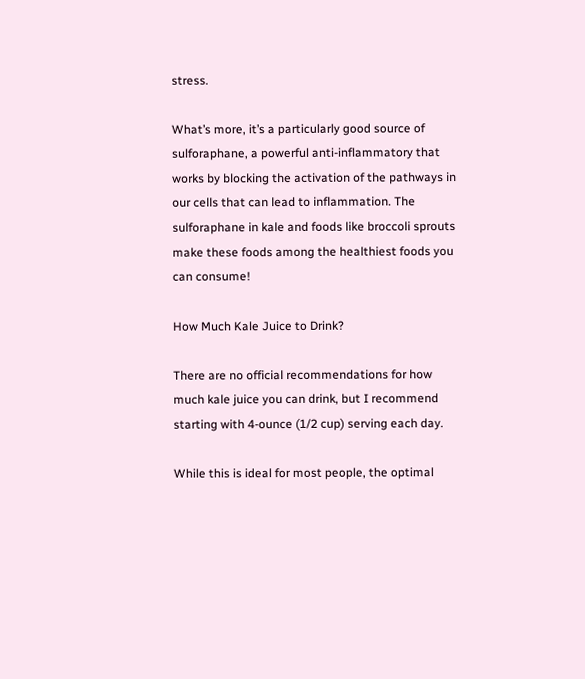stress.

What’s more, it’s a particularly good source of sulforaphane, a powerful anti-inflammatory that works by blocking the activation of the pathways in our cells that can lead to inflammation. The sulforaphane in kale and foods like broccoli sprouts make these foods among the healthiest foods you can consume!

How Much Kale Juice to Drink?

There are no official recommendations for how much kale juice you can drink, but I recommend starting with 4-ounce (1/2 cup) serving each day.

While this is ideal for most people, the optimal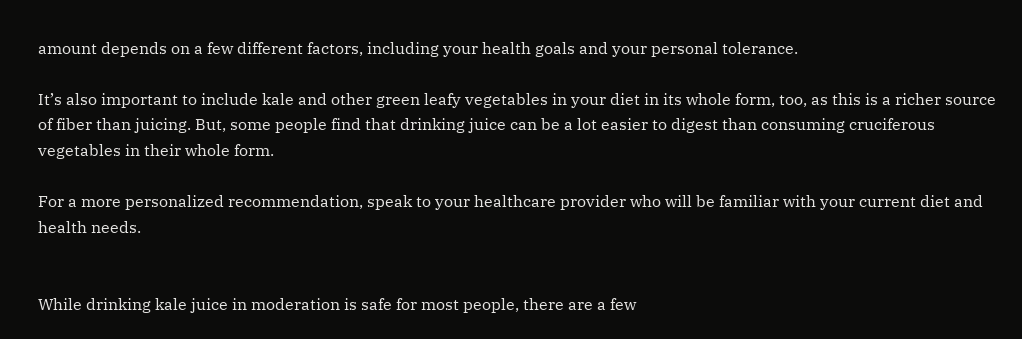amount depends on a few different factors, including your health goals and your personal tolerance.

It’s also important to include kale and other green leafy vegetables in your diet in its whole form, too, as this is a richer source of fiber than juicing. But, some people find that drinking juice can be a lot easier to digest than consuming cruciferous vegetables in their whole form.

For a more personalized recommendation, speak to your healthcare provider who will be familiar with your current diet and health needs.


While drinking kale juice in moderation is safe for most people, there are a few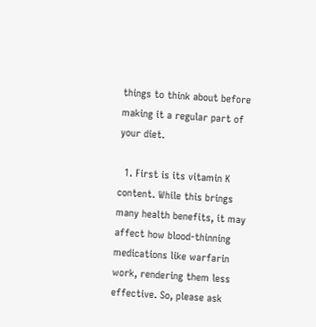things to think about before making it a regular part of your diet.

  1. First is its vitamin K content. While this brings many health benefits, it may affect how blood-thinning medications like warfarin work, rendering them less effective. So, please ask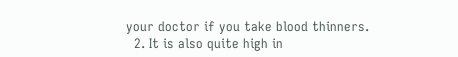your doctor if you take blood thinners.
  2. It is also quite high in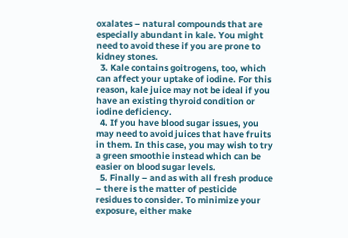oxalates – natural compounds that are especially abundant in kale. You might need to avoid these if you are prone to kidney stones.
  3. Kale contains goitrogens, too, which can affect your uptake of iodine. For this reason, kale juice may not be ideal if you have an existing thyroid condition or iodine deficiency.
  4. If you have blood sugar issues, you may need to avoid juices that have fruits in them. In this case, you may wish to try a green smoothie instead which can be easier on blood sugar levels.
  5. Finally – and as with all fresh produce – there is the matter of pesticide residues to consider. To minimize your exposure, either make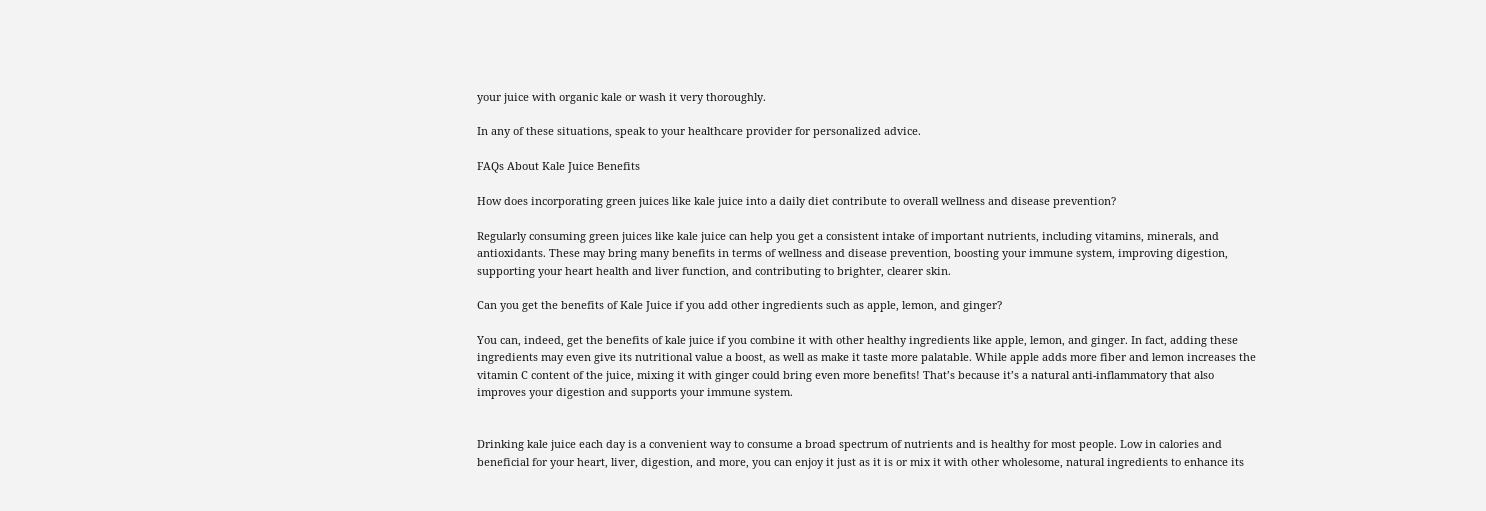your juice with organic kale or wash it very thoroughly.

In any of these situations, speak to your healthcare provider for personalized advice.

FAQs About Kale Juice Benefits

How does incorporating green juices like kale juice into a daily diet contribute to overall wellness and disease prevention?

Regularly consuming green juices like kale juice can help you get a consistent intake of important nutrients, including vitamins, minerals, and antioxidants. These may bring many benefits in terms of wellness and disease prevention, boosting your immune system, improving digestion, supporting your heart health and liver function, and contributing to brighter, clearer skin.

Can you get the benefits of Kale Juice if you add other ingredients such as apple, lemon, and ginger?

You can, indeed, get the benefits of kale juice if you combine it with other healthy ingredients like apple, lemon, and ginger. In fact, adding these ingredients may even give its nutritional value a boost, as well as make it taste more palatable. While apple adds more fiber and lemon increases the vitamin C content of the juice, mixing it with ginger could bring even more benefits! That’s because it’s a natural anti-inflammatory that also improves your digestion and supports your immune system.


Drinking kale juice each day is a convenient way to consume a broad spectrum of nutrients and is healthy for most people. Low in calories and beneficial for your heart, liver, digestion, and more, you can enjoy it just as it is or mix it with other wholesome, natural ingredients to enhance its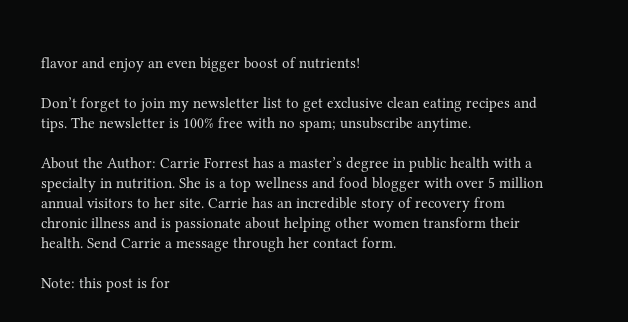flavor and enjoy an even bigger boost of nutrients!

Don’t forget to join my newsletter list to get exclusive clean eating recipes and tips. The newsletter is 100% free with no spam; unsubscribe anytime.

About the Author: Carrie Forrest has a master’s degree in public health with a specialty in nutrition. She is a top wellness and food blogger with over 5 million annual visitors to her site. Carrie has an incredible story of recovery from chronic illness and is passionate about helping other women transform their health. Send Carrie a message through her contact form.

Note: this post is for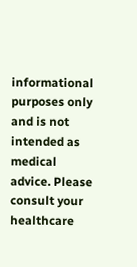informational purposes only and is not intended as medical advice. Please consult your healthcare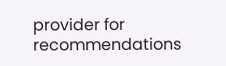provider for recommendations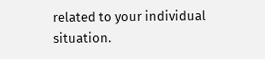related to your individual situation.